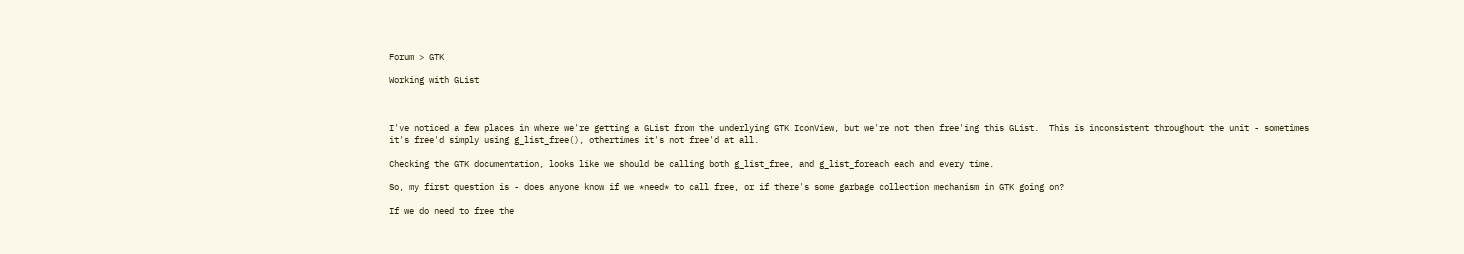Forum > GTK

Working with GList



I've noticed a few places in where we're getting a GList from the underlying GTK IconView, but we're not then free'ing this GList.  This is inconsistent throughout the unit - sometimes it's free'd simply using g_list_free(), othertimes it's not free'd at all.

Checking the GTK documentation, looks like we should be calling both g_list_free, and g_list_foreach each and every time.

So, my first question is - does anyone know if we *need* to call free, or if there's some garbage collection mechanism in GTK going on?

If we do need to free the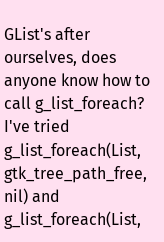GList's after ourselves, does anyone know how to call g_list_foreach?  I've tried g_list_foreach(List, gtk_tree_path_free, nil) and g_list_foreach(List,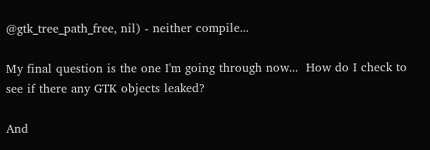@gtk_tree_path_free, nil) - neither compile...

My final question is the one I'm going through now...  How do I check to see if there any GTK objects leaked?

And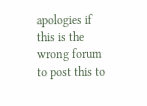apologies if this is the wrong forum to post this to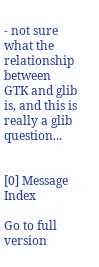- not sure what the relationship between GTK and glib is, and this is really a glib question...


[0] Message Index

Go to full version